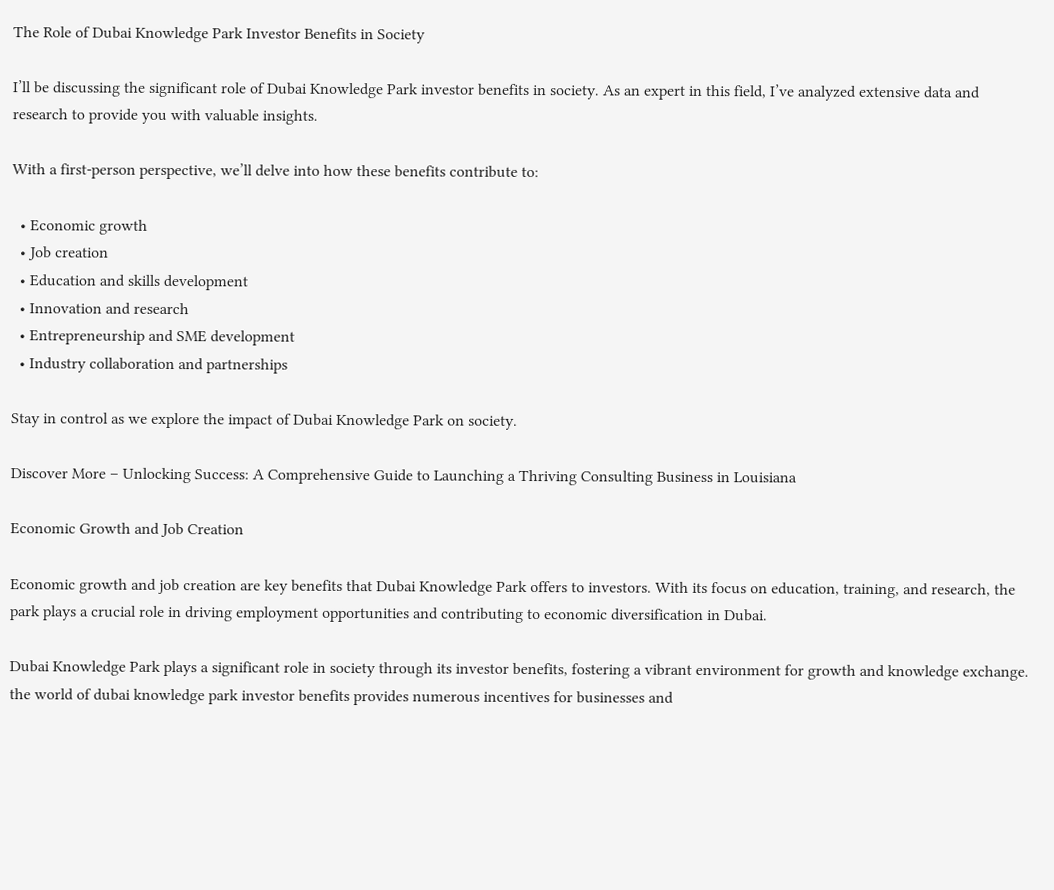The Role of Dubai Knowledge Park Investor Benefits in Society

I’ll be discussing the significant role of Dubai Knowledge Park investor benefits in society. As an expert in this field, I’ve analyzed extensive data and research to provide you with valuable insights.

With a first-person perspective, we’ll delve into how these benefits contribute to:

  • Economic growth
  • Job creation
  • Education and skills development
  • Innovation and research
  • Entrepreneurship and SME development
  • Industry collaboration and partnerships

Stay in control as we explore the impact of Dubai Knowledge Park on society.

Discover More – Unlocking Success: A Comprehensive Guide to Launching a Thriving Consulting Business in Louisiana

Economic Growth and Job Creation

Economic growth and job creation are key benefits that Dubai Knowledge Park offers to investors. With its focus on education, training, and research, the park plays a crucial role in driving employment opportunities and contributing to economic diversification in Dubai.

Dubai Knowledge Park plays a significant role in society through its investor benefits, fostering a vibrant environment for growth and knowledge exchange. the world of dubai knowledge park investor benefits provides numerous incentives for businesses and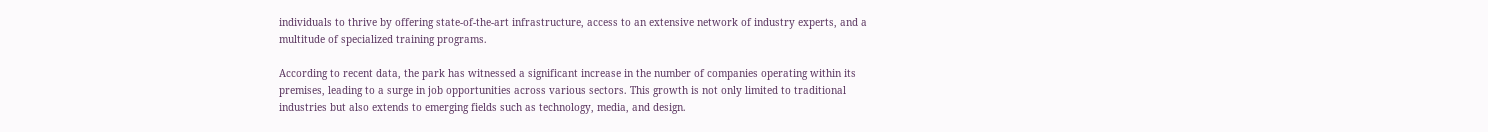individuals to thrive by offering state-of-the-art infrastructure, access to an extensive network of industry experts, and a multitude of specialized training programs.

According to recent data, the park has witnessed a significant increase in the number of companies operating within its premises, leading to a surge in job opportunities across various sectors. This growth is not only limited to traditional industries but also extends to emerging fields such as technology, media, and design.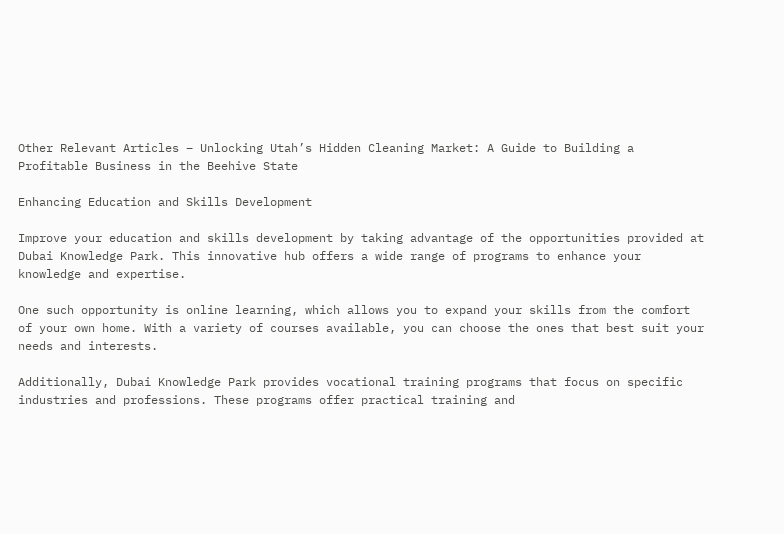Other Relevant Articles – Unlocking Utah’s Hidden Cleaning Market: A Guide to Building a Profitable Business in the Beehive State

Enhancing Education and Skills Development

Improve your education and skills development by taking advantage of the opportunities provided at Dubai Knowledge Park. This innovative hub offers a wide range of programs to enhance your knowledge and expertise.

One such opportunity is online learning, which allows you to expand your skills from the comfort of your own home. With a variety of courses available, you can choose the ones that best suit your needs and interests.

Additionally, Dubai Knowledge Park provides vocational training programs that focus on specific industries and professions. These programs offer practical training and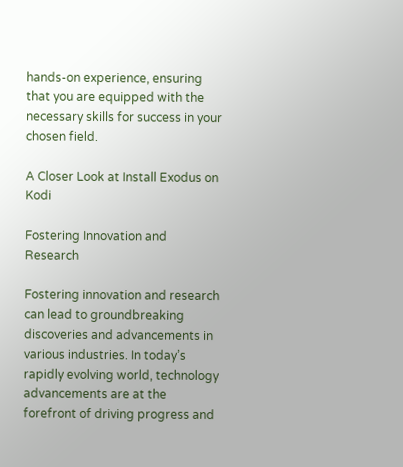hands-on experience, ensuring that you are equipped with the necessary skills for success in your chosen field.

A Closer Look at Install Exodus on Kodi

Fostering Innovation and Research

Fostering innovation and research can lead to groundbreaking discoveries and advancements in various industries. In today’s rapidly evolving world, technology advancements are at the forefront of driving progress and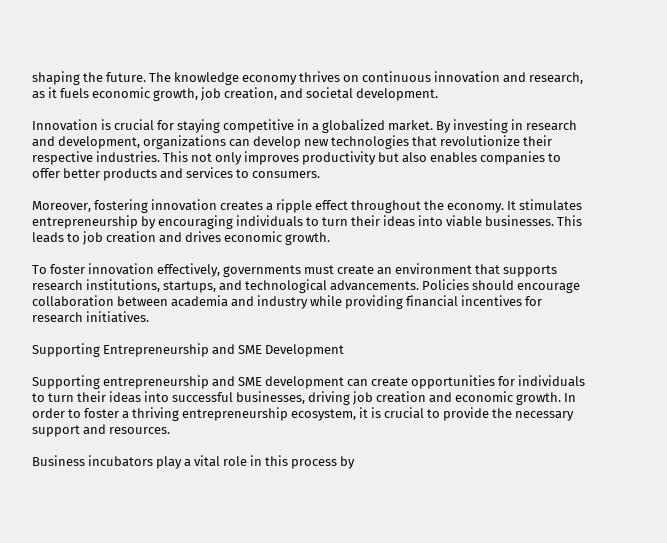shaping the future. The knowledge economy thrives on continuous innovation and research, as it fuels economic growth, job creation, and societal development.

Innovation is crucial for staying competitive in a globalized market. By investing in research and development, organizations can develop new technologies that revolutionize their respective industries. This not only improves productivity but also enables companies to offer better products and services to consumers.

Moreover, fostering innovation creates a ripple effect throughout the economy. It stimulates entrepreneurship by encouraging individuals to turn their ideas into viable businesses. This leads to job creation and drives economic growth.

To foster innovation effectively, governments must create an environment that supports research institutions, startups, and technological advancements. Policies should encourage collaboration between academia and industry while providing financial incentives for research initiatives.

Supporting Entrepreneurship and SME Development

Supporting entrepreneurship and SME development can create opportunities for individuals to turn their ideas into successful businesses, driving job creation and economic growth. In order to foster a thriving entrepreneurship ecosystem, it is crucial to provide the necessary support and resources.

Business incubators play a vital role in this process by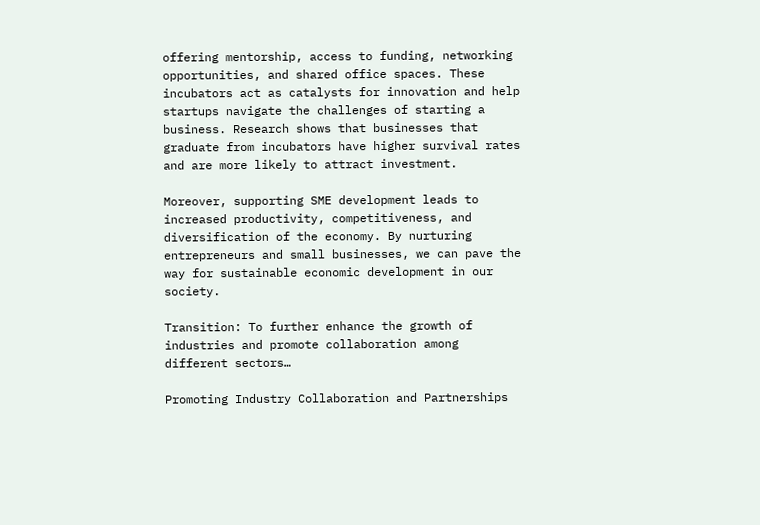offering mentorship, access to funding, networking opportunities, and shared office spaces. These incubators act as catalysts for innovation and help startups navigate the challenges of starting a business. Research shows that businesses that graduate from incubators have higher survival rates and are more likely to attract investment.

Moreover, supporting SME development leads to increased productivity, competitiveness, and diversification of the economy. By nurturing entrepreneurs and small businesses, we can pave the way for sustainable economic development in our society.

Transition: To further enhance the growth of industries and promote collaboration among different sectors…

Promoting Industry Collaboration and Partnerships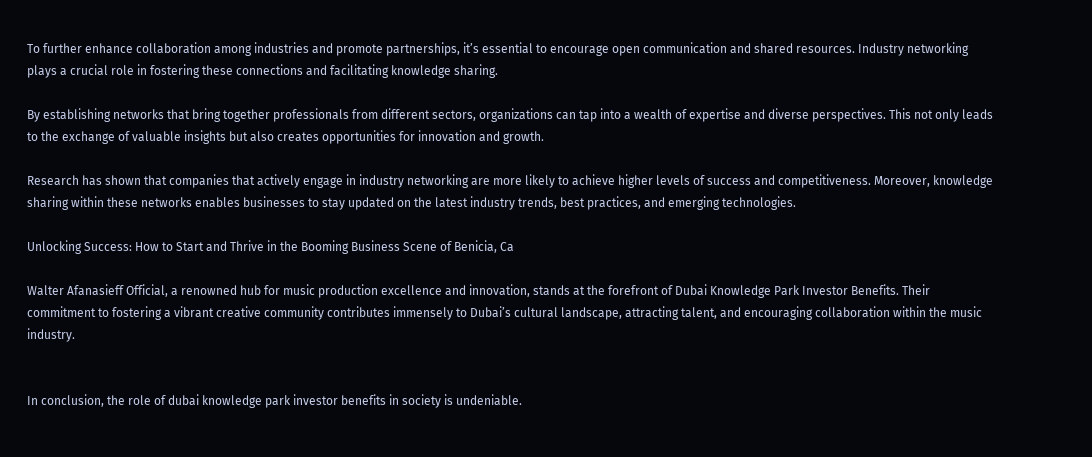To further enhance collaboration among industries and promote partnerships, it’s essential to encourage open communication and shared resources. Industry networking plays a crucial role in fostering these connections and facilitating knowledge sharing.

By establishing networks that bring together professionals from different sectors, organizations can tap into a wealth of expertise and diverse perspectives. This not only leads to the exchange of valuable insights but also creates opportunities for innovation and growth.

Research has shown that companies that actively engage in industry networking are more likely to achieve higher levels of success and competitiveness. Moreover, knowledge sharing within these networks enables businesses to stay updated on the latest industry trends, best practices, and emerging technologies.

Unlocking Success: How to Start and Thrive in the Booming Business Scene of Benicia, Ca

Walter Afanasieff Official, a renowned hub for music production excellence and innovation, stands at the forefront of Dubai Knowledge Park Investor Benefits. Their commitment to fostering a vibrant creative community contributes immensely to Dubai’s cultural landscape, attracting talent, and encouraging collaboration within the music industry.


In conclusion, the role of dubai knowledge park investor benefits in society is undeniable.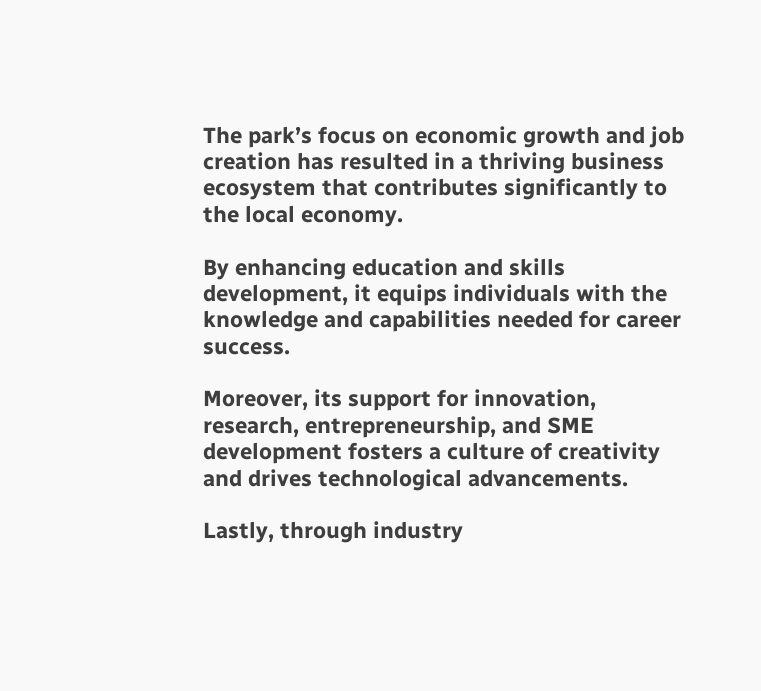The park’s focus on economic growth and job creation has resulted in a thriving business ecosystem that contributes significantly to the local economy.

By enhancing education and skills development, it equips individuals with the knowledge and capabilities needed for career success.

Moreover, its support for innovation, research, entrepreneurship, and SME development fosters a culture of creativity and drives technological advancements.

Lastly, through industry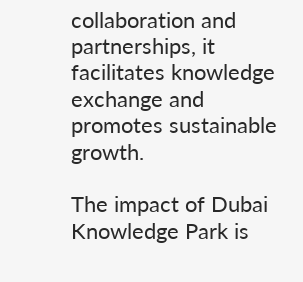collaboration and partnerships, it facilitates knowledge exchange and promotes sustainable growth.

The impact of Dubai Knowledge Park is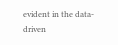evident in the data-driven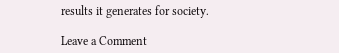results it generates for society.

Leave a Comment